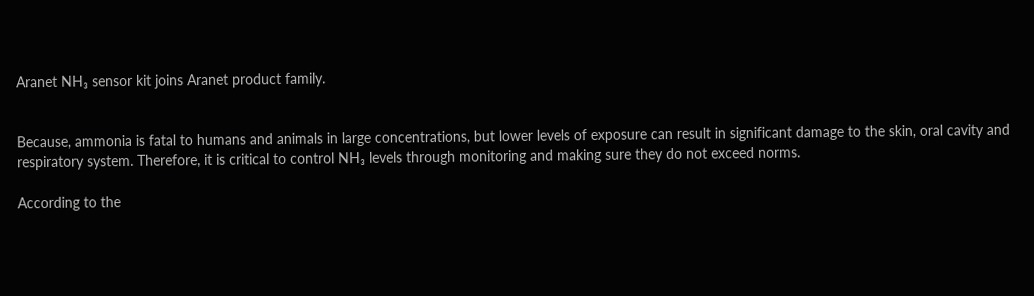Aranet NH₃ sensor kit joins Aranet product family.


Because, ammonia is fatal to humans and animals in large concentrations, but lower levels of exposure can result in significant damage to the skin, oral cavity and respiratory system. Therefore, it is critical to control NH₃ levels through monitoring and making sure they do not exceed norms.

According to the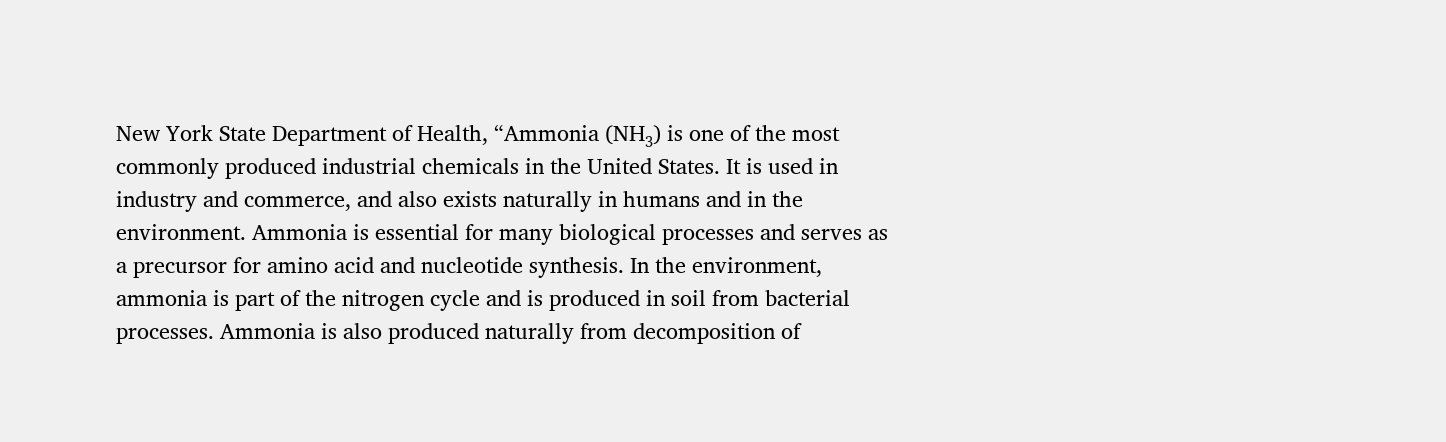New York State Department of Health, “Ammonia (NH₃) is one of the most commonly produced industrial chemicals in the United States. It is used in industry and commerce, and also exists naturally in humans and in the environment. Ammonia is essential for many biological processes and serves as a precursor for amino acid and nucleotide synthesis. In the environment, ammonia is part of the nitrogen cycle and is produced in soil from bacterial processes. Ammonia is also produced naturally from decomposition of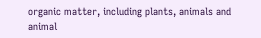organic matter, including plants, animals and animal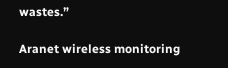wastes.”

Aranet wireless monitoring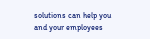solutions can help you and your employees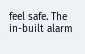feel safe. The in-built alarm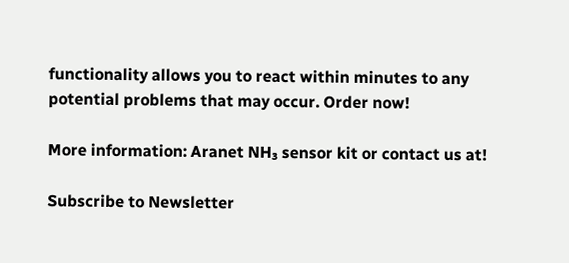functionality allows you to react within minutes to any potential problems that may occur. Order now!

More information: Aranet NH₃ sensor kit or contact us at!

Subscribe to Newsletter